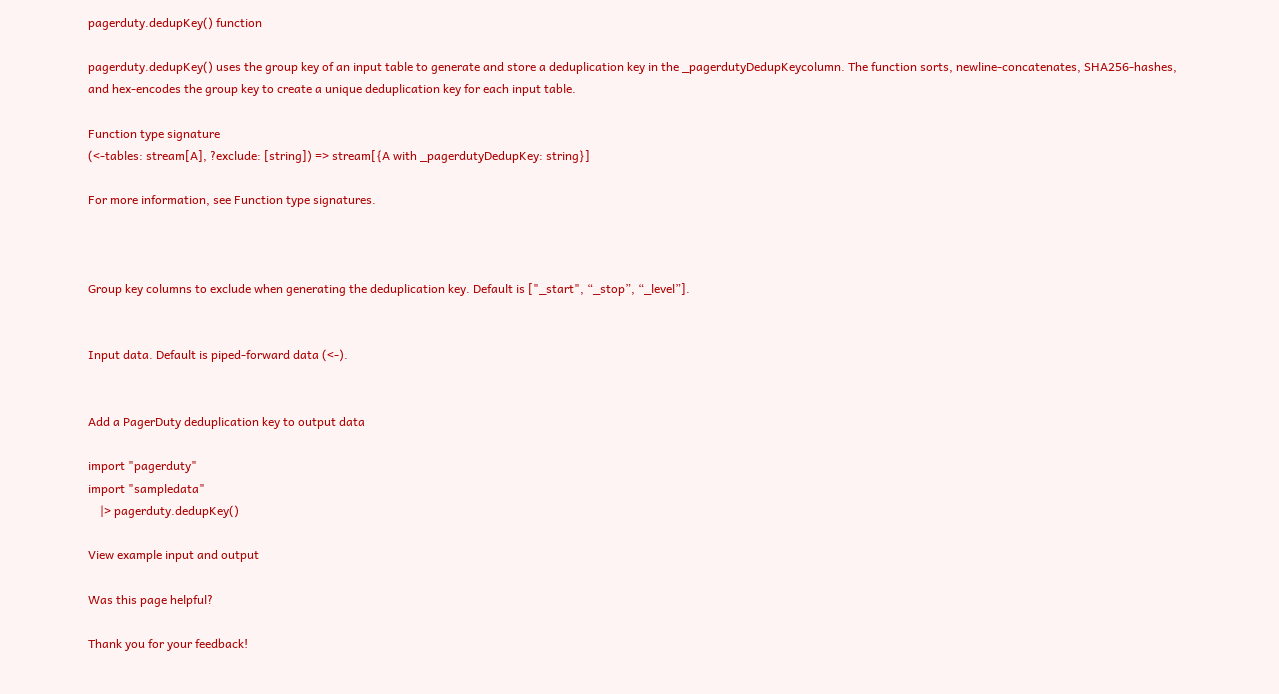pagerduty.dedupKey() function

pagerduty.dedupKey() uses the group key of an input table to generate and store a deduplication key in the _pagerdutyDedupKeycolumn. The function sorts, newline-concatenates, SHA256-hashes, and hex-encodes the group key to create a unique deduplication key for each input table.

Function type signature
(<-tables: stream[A], ?exclude: [string]) => stream[{A with _pagerdutyDedupKey: string}]

For more information, see Function type signatures.



Group key columns to exclude when generating the deduplication key. Default is ["_start", “_stop”, “_level”].


Input data. Default is piped-forward data (<-).


Add a PagerDuty deduplication key to output data

import "pagerduty"
import "sampledata"
    |> pagerduty.dedupKey()

View example input and output

Was this page helpful?

Thank you for your feedback!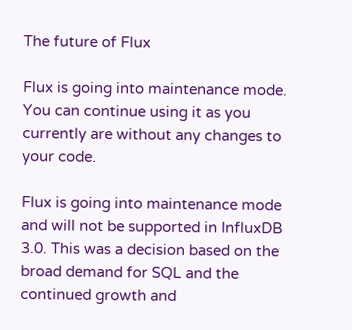The future of Flux

Flux is going into maintenance mode. You can continue using it as you currently are without any changes to your code.

Flux is going into maintenance mode and will not be supported in InfluxDB 3.0. This was a decision based on the broad demand for SQL and the continued growth and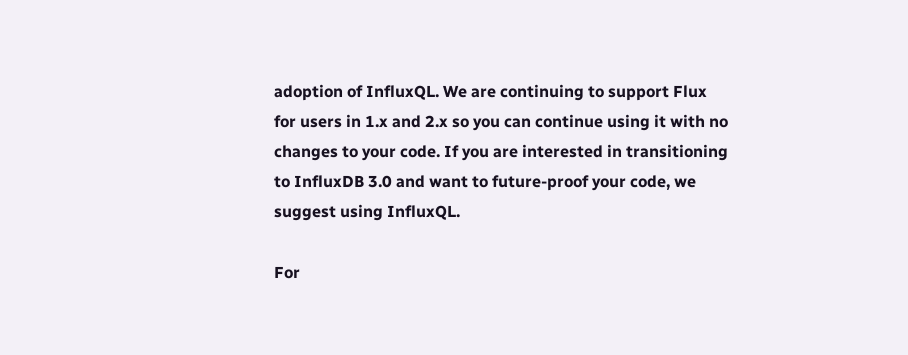adoption of InfluxQL. We are continuing to support Flux for users in 1.x and 2.x so you can continue using it with no changes to your code. If you are interested in transitioning to InfluxDB 3.0 and want to future-proof your code, we suggest using InfluxQL.

For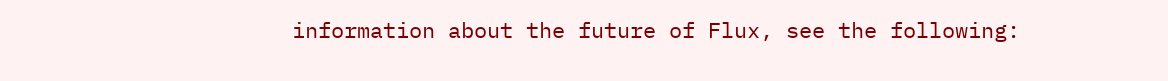information about the future of Flux, see the following: